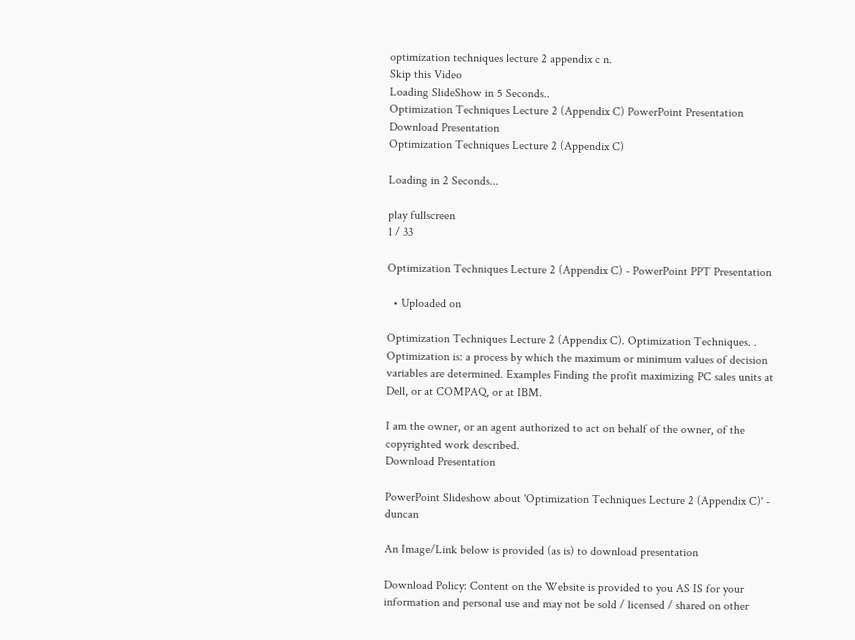optimization techniques lecture 2 appendix c n.
Skip this Video
Loading SlideShow in 5 Seconds..
Optimization Techniques Lecture 2 (Appendix C) PowerPoint Presentation
Download Presentation
Optimization Techniques Lecture 2 (Appendix C)

Loading in 2 Seconds...

play fullscreen
1 / 33

Optimization Techniques Lecture 2 (Appendix C) - PowerPoint PPT Presentation

  • Uploaded on

Optimization Techniques Lecture 2 (Appendix C). Optimization Techniques. . Optimization is: a process by which the maximum or minimum values of decision variables are determined. Examples Finding the profit maximizing PC sales units at Dell, or at COMPAQ, or at IBM.

I am the owner, or an agent authorized to act on behalf of the owner, of the copyrighted work described.
Download Presentation

PowerPoint Slideshow about 'Optimization Techniques Lecture 2 (Appendix C)' - duncan

An Image/Link below is provided (as is) to download presentation

Download Policy: Content on the Website is provided to you AS IS for your information and personal use and may not be sold / licensed / shared on other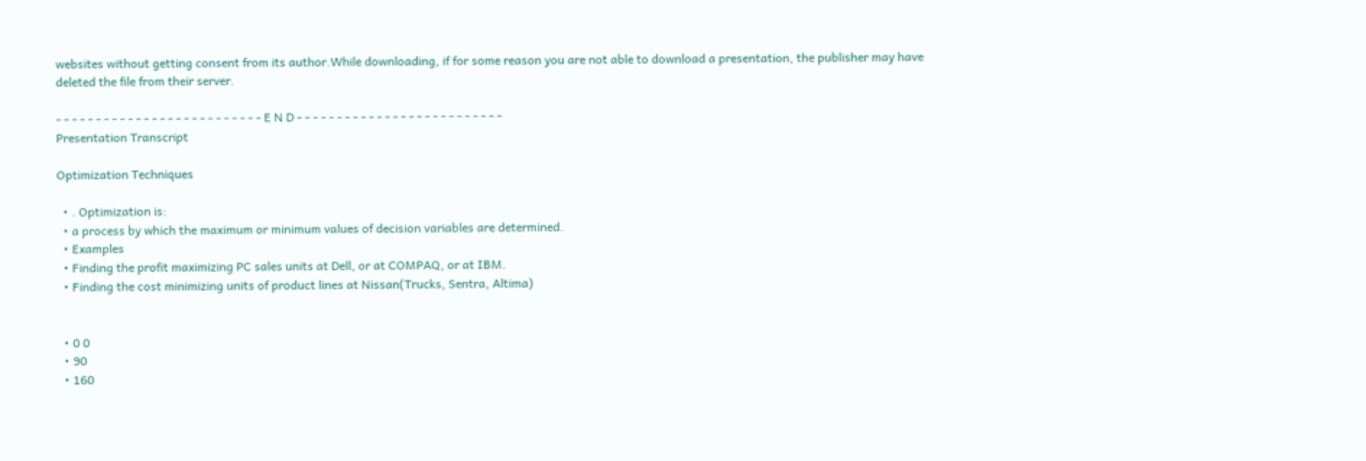websites without getting consent from its author.While downloading, if for some reason you are not able to download a presentation, the publisher may have deleted the file from their server.

- - - - - - - - - - - - - - - - - - - - - - - - - - E N D - - - - - - - - - - - - - - - - - - - - - - - - - -
Presentation Transcript

Optimization Techniques

  • . Optimization is:
  • a process by which the maximum or minimum values of decision variables are determined.
  • Examples
  • Finding the profit maximizing PC sales units at Dell, or at COMPAQ, or at IBM.
  • Finding the cost minimizing units of product lines at Nissan(Trucks, Sentra, Altima)


  • 0 0
  • 90
  • 160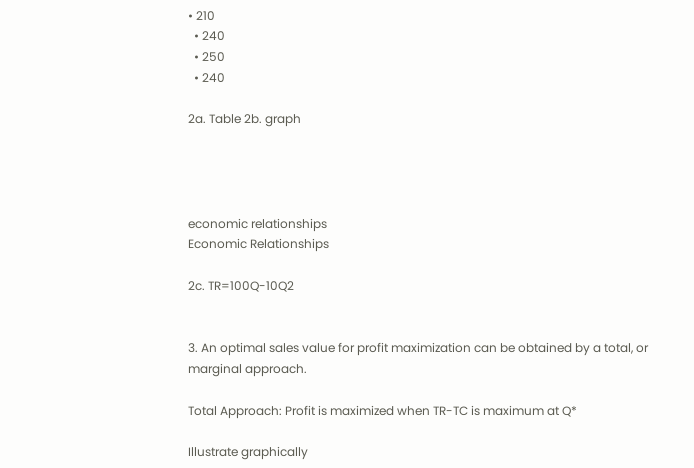• 210
  • 240
  • 250
  • 240

2a. Table 2b. graph




economic relationships
Economic Relationships

2c. TR=100Q-10Q2


3. An optimal sales value for profit maximization can be obtained by a total, or marginal approach.

Total Approach: Profit is maximized when TR-TC is maximum at Q*

Illustrate graphically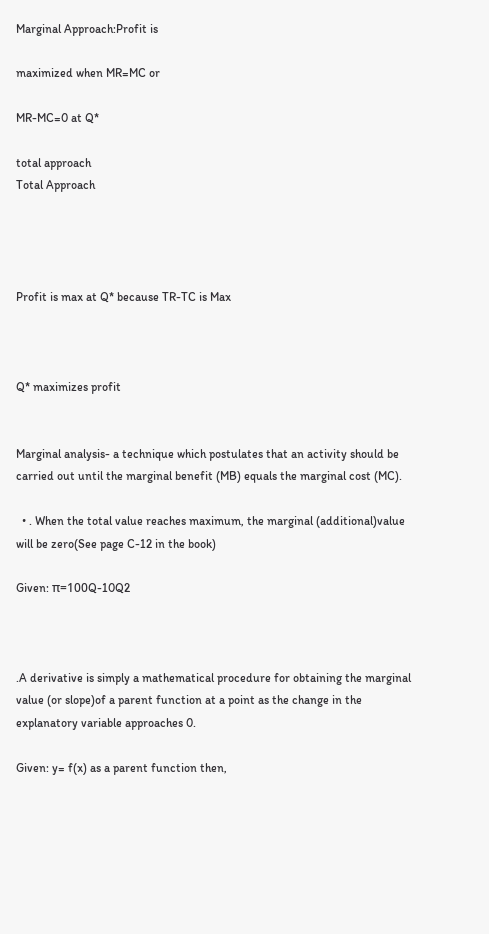Marginal Approach:Profit is

maximized when MR=MC or

MR-MC=0 at Q*

total approach
Total Approach




Profit is max at Q* because TR-TC is Max



Q* maximizes profit


Marginal analysis- a technique which postulates that an activity should be carried out until the marginal benefit (MB) equals the marginal cost (MC).

  • . When the total value reaches maximum, the marginal (additional)value will be zero(See page C-12 in the book)

Given: π=100Q-10Q2



.A derivative is simply a mathematical procedure for obtaining the marginal value (or slope)of a parent function at a point as the change in the explanatory variable approaches 0.

Given: y= f(x) as a parent function then,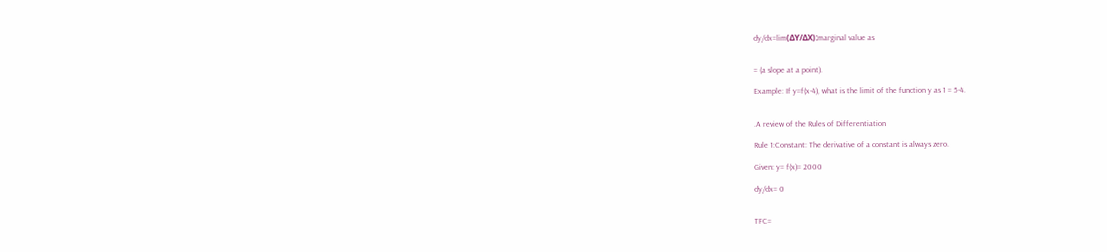dy/dx=lim(ΔY/ΔX):marginal value as


= (a slope at a point).

Example: If y=f(x-4), what is the limit of the function y as 1 = 5-4.


.A review of the Rules of Differentiation

Rule 1:Constant: The derivative of a constant is always zero.

Given: y= f(x)= 2000

dy/dx= 0


TFC=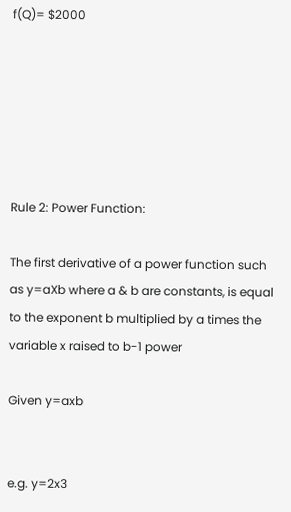f(Q)= $2000






Rule 2: Power Function:

The first derivative of a power function such as y=aXb where a & b are constants, is equal to the exponent b multiplied by a times the variable x raised to b-1 power

Given y=axb


e.g. y=2x3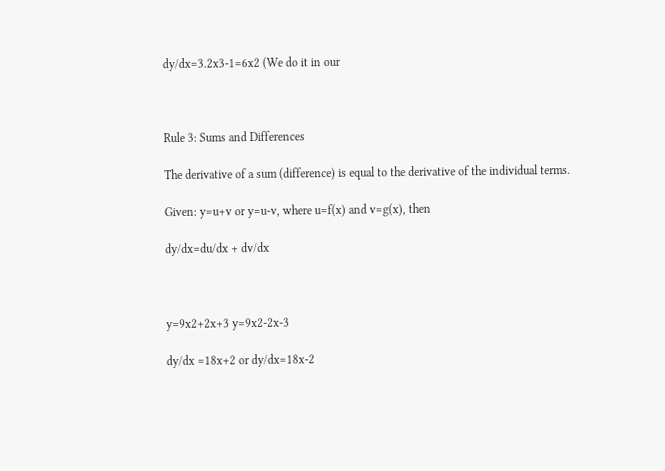dy/dx=3.2x3-1=6x2 (We do it in our



Rule 3: Sums and Differences

The derivative of a sum (difference) is equal to the derivative of the individual terms.

Given: y=u+v or y=u-v, where u=f(x) and v=g(x), then

dy/dx=du/dx + dv/dx



y=9x2+2x+3 y=9x2-2x-3

dy/dx =18x+2 or dy/dx=18x-2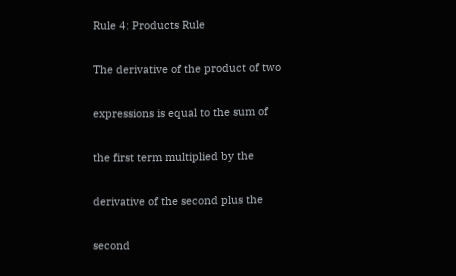Rule 4: Products Rule

The derivative of the product of two

expressions is equal to the sum of

the first term multiplied by the

derivative of the second plus the

second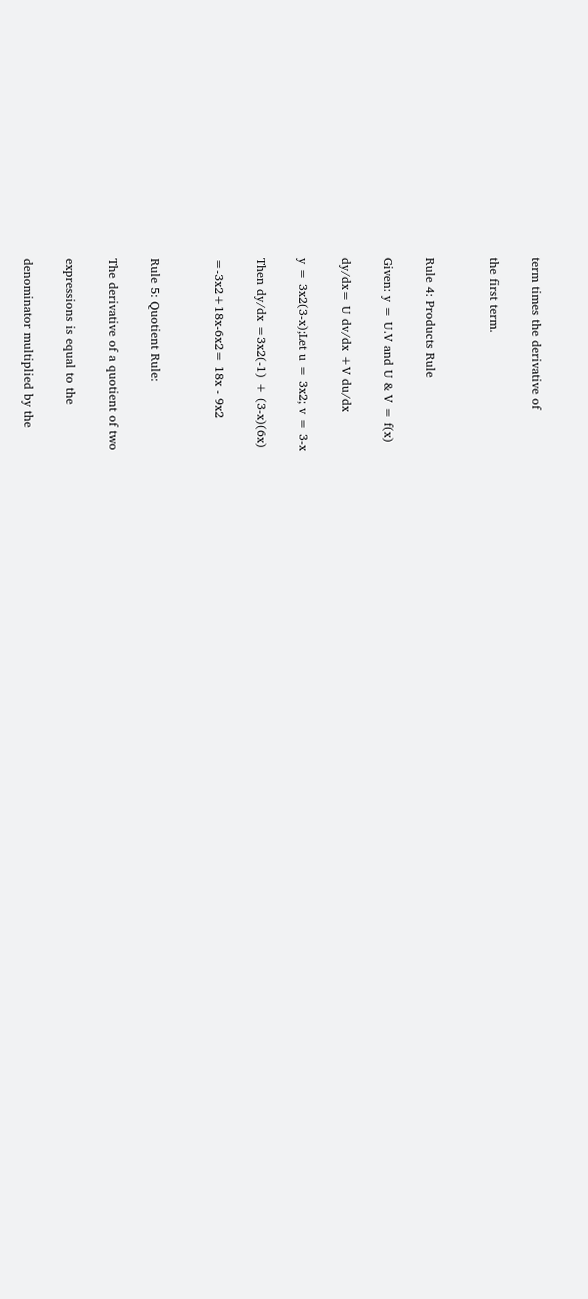term times the derivative of

the first term.


Rule 4: Products Rule

Given: y = U.V and U & V = f(x)

dy/dx= U dv/dx +V du/dx

y = 3x2(3-x);Let u = 3x2; v = 3-x

Then dy/dx =3x2(-1) + (3-x)(6x)

=-3x2+18x-6x2= 18x - 9x2


Rule 5: Quotient Rule:

The derivative of a quotient of two

expressions is equal to the

denominator multiplied by the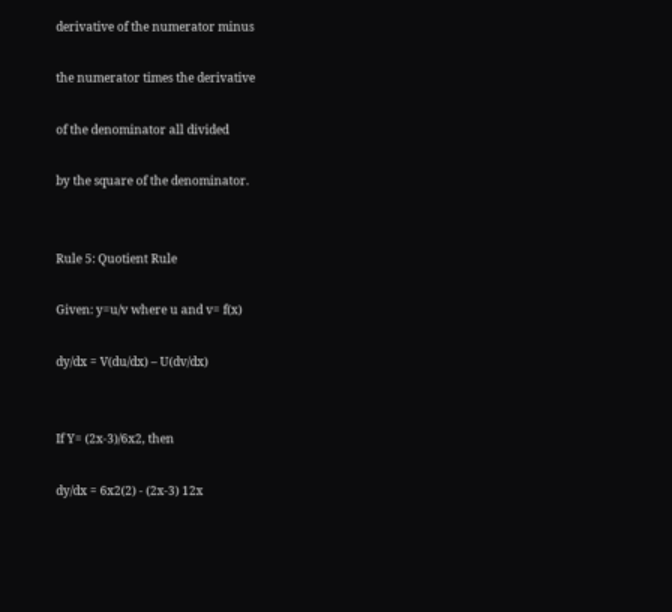derivative of the numerator minus

the numerator times the derivative

of the denominator all divided

by the square of the denominator.


Rule 5: Quotient Rule

Given: y=u/v where u and v= f(x)

dy/dx = V(du/dx) – U(dv/dx)


If Y= (2x-3)/6x2, then

dy/dx = 6x2(2) - (2x-3) 12x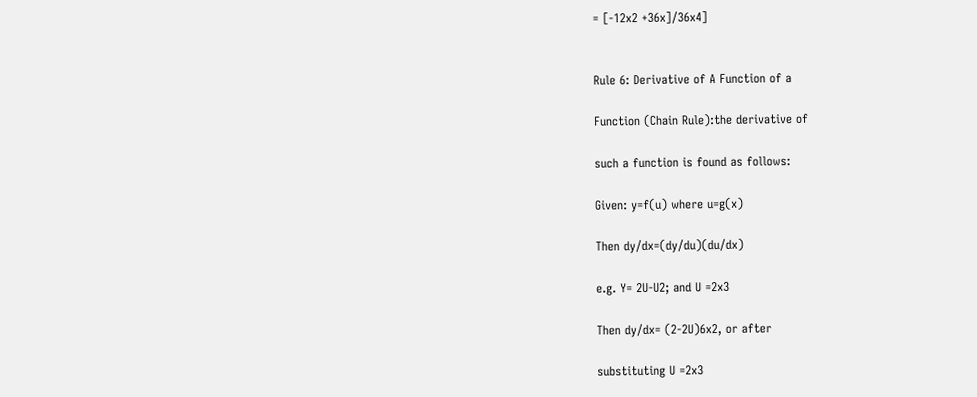= [-12x2 +36x]/36x4]


Rule 6: Derivative of A Function of a

Function (Chain Rule):the derivative of

such a function is found as follows:

Given: y=f(u) where u=g(x)

Then dy/dx=(dy/du)(du/dx)

e.g. Y= 2U-U2; and U =2x3

Then dy/dx= (2-2U)6x2, or after

substituting U =2x3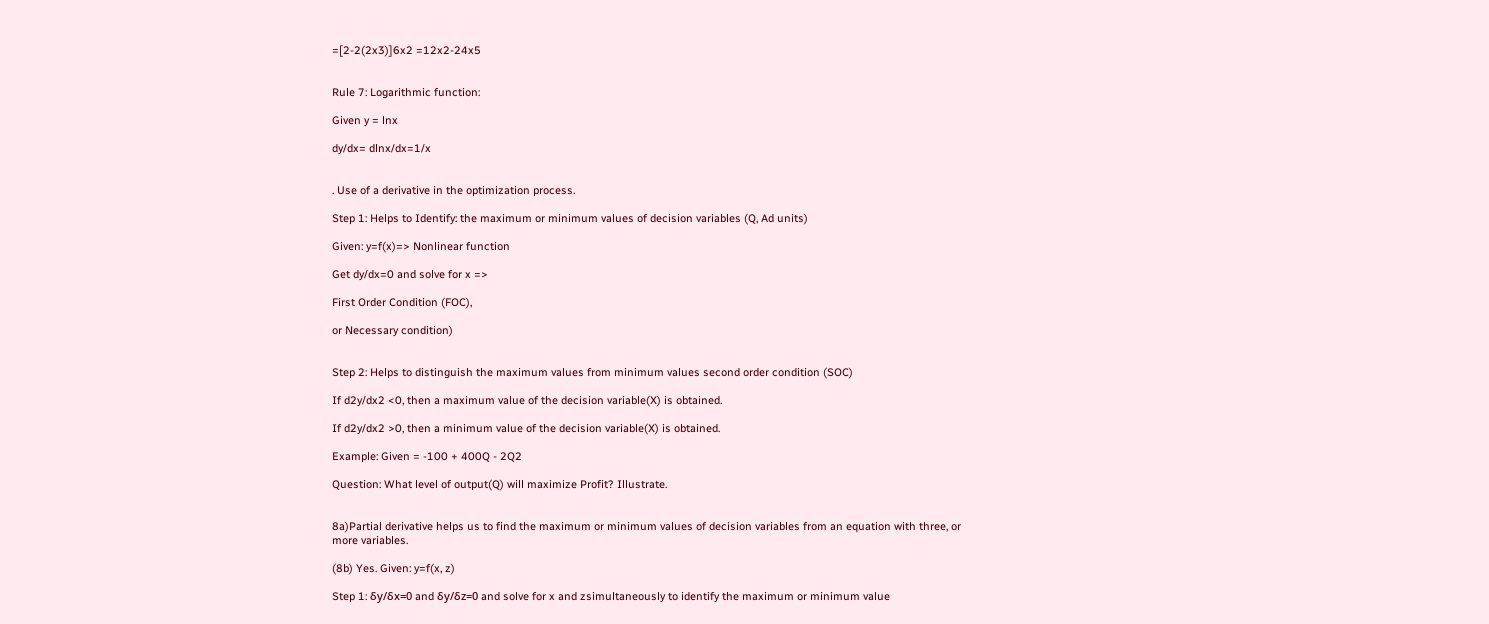=[2-2(2x3)]6x2 =12x2-24x5


Rule 7: Logarithmic function:

Given y = lnx

dy/dx= dlnx/dx=1/x


. Use of a derivative in the optimization process.

Step 1: Helps to Identify: the maximum or minimum values of decision variables (Q, Ad units)

Given: y=f(x)=> Nonlinear function

Get dy/dx=0 and solve for x =>

First Order Condition (FOC),

or Necessary condition)


Step 2: Helps to distinguish the maximum values from minimum values second order condition (SOC)

If d2y/dx2 <0, then a maximum value of the decision variable(X) is obtained.

If d2y/dx2 >0, then a minimum value of the decision variable(X) is obtained.

Example: Given = -100 + 400Q - 2Q2

Question: What level of output(Q) will maximize Profit? Illustrate.


8a)Partial derivative helps us to find the maximum or minimum values of decision variables from an equation with three, or more variables.

(8b) Yes. Given: y=f(x, z)

Step 1: δy/δx=0 and δy/δz=0 and solve for x and zsimultaneously to identify the maximum or minimum value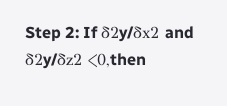Step 2: If δ2y/δx2 and δ2y/δz2 <0,then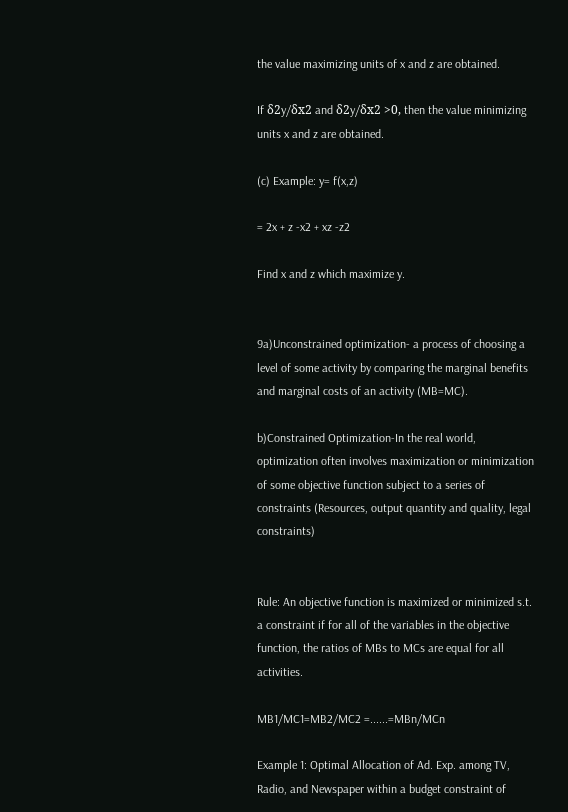the value maximizing units of x and z are obtained.

If δ2y/δx2 and δ2y/δx2 >0, then the value minimizing units x and z are obtained.

(c) Example: y= f(x,z)

= 2x + z -x2 + xz -z2

Find x and z which maximize y.


9a)Unconstrained optimization- a process of choosing a level of some activity by comparing the marginal benefits and marginal costs of an activity (MB=MC).

b)Constrained Optimization-In the real world, optimization often involves maximization or minimization of some objective function subject to a series of constraints (Resources, output quantity and quality, legal constraints)


Rule: An objective function is maximized or minimized s.t. a constraint if for all of the variables in the objective function, the ratios of MBs to MCs are equal for all activities.

MB1/MC1=MB2/MC2 =......=MBn/MCn

Example 1: Optimal Allocation of Ad. Exp. among TV, Radio, and Newspaper within a budget constraint of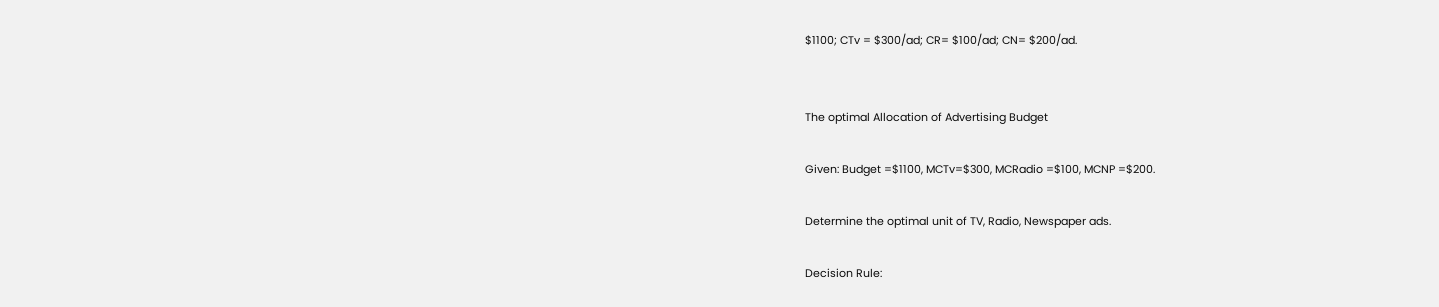$1100; CTv = $300/ad; CR= $100/ad; CN= $200/ad.


The optimal Allocation of Advertising Budget

Given: Budget =$1100, MCTv=$300, MCRadio =$100, MCNP =$200.

Determine the optimal unit of TV, Radio, Newspaper ads.

Decision Rule: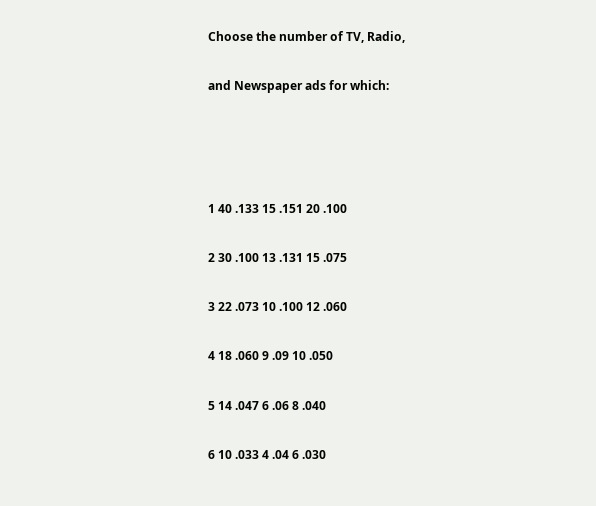Choose the number of TV, Radio,

and Newspaper ads for which:




1 40 .133 15 .151 20 .100

2 30 .100 13 .131 15 .075

3 22 .073 10 .100 12 .060

4 18 .060 9 .09 10 .050

5 14 .047 6 .06 8 .040

6 10 .033 4 .04 6 .030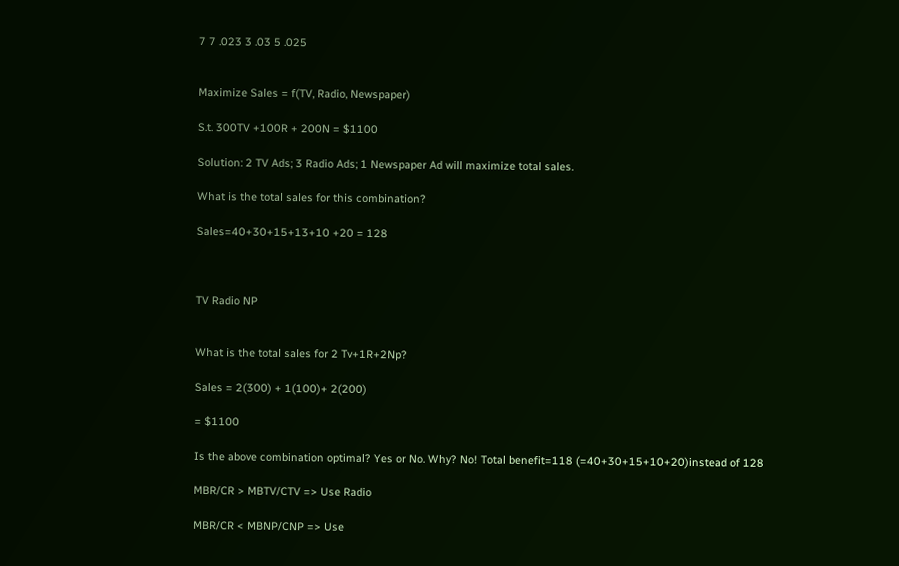7 7 .023 3 .03 5 .025


Maximize Sales = f(TV, Radio, Newspaper)

S.t. 300TV +100R + 200N = $1100

Solution: 2 TV Ads; 3 Radio Ads; 1 Newspaper Ad will maximize total sales.

What is the total sales for this combination?

Sales=40+30+15+13+10 +20 = 128



TV Radio NP


What is the total sales for 2 Tv+1R+2Np?

Sales = 2(300) + 1(100)+ 2(200)

= $1100

Is the above combination optimal? Yes or No. Why? No! Total benefit=118 (=40+30+15+10+20)instead of 128

MBR/CR > MBTV/CTV => Use Radio

MBR/CR < MBNP/CNP => Use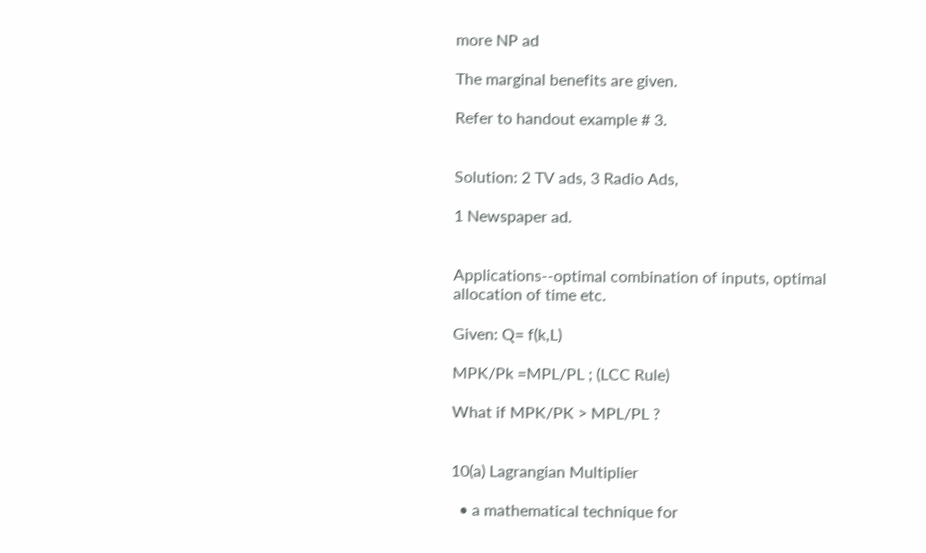more NP ad

The marginal benefits are given.

Refer to handout example # 3.


Solution: 2 TV ads, 3 Radio Ads,

1 Newspaper ad.


Applications--optimal combination of inputs, optimal allocation of time etc.

Given: Q= f(k,L)

MPK/Pk =MPL/PL ; (LCC Rule)

What if MPK/PK > MPL/PL ?


10(a) Lagrangian Multiplier

  • a mathematical technique for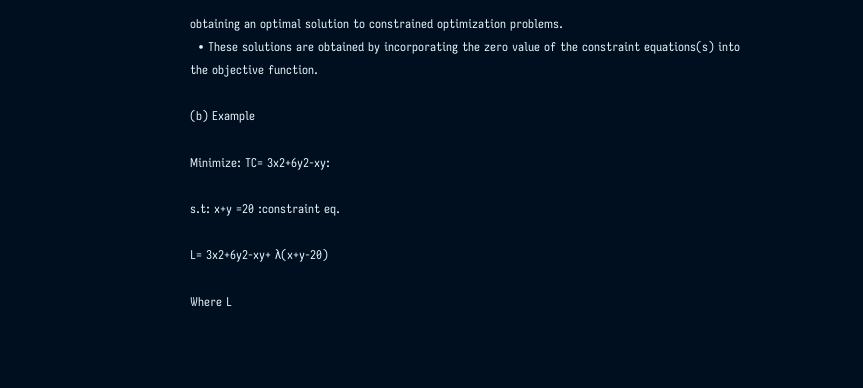obtaining an optimal solution to constrained optimization problems.
  • These solutions are obtained by incorporating the zero value of the constraint equations(s) into the objective function.

(b) Example

Minimize: TC= 3x2+6y2-xy:

s.t: x+y =20 :constraint eq.

L= 3x2+6y2-xy+ λ(x+y-20)

Where L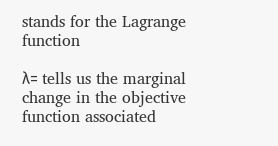stands for the Lagrange function

λ= tells us the marginal change in the objective function associated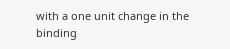with a one unit change in the binding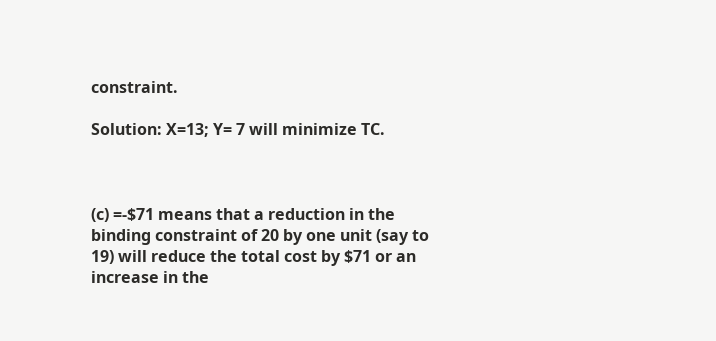constraint.

Solution: X=13; Y= 7 will minimize TC.



(c) =-$71 means that a reduction in the binding constraint of 20 by one unit (say to 19) will reduce the total cost by $71 or an increase in the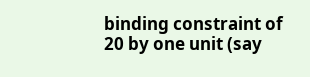binding constraint of 20 by one unit (say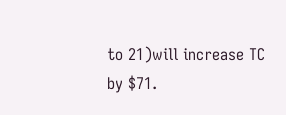to 21)will increase TC by $71.